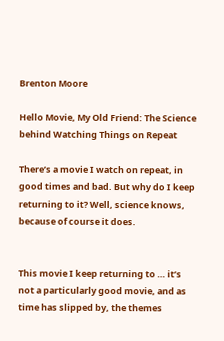Brenton Moore

Hello Movie, My Old Friend: The Science behind Watching Things on Repeat

There’s a movie I watch on repeat, in good times and bad. But why do I keep returning to it? Well, science knows, because of course it does.


This movie I keep returning to … it’s not a particularly good movie, and as time has slipped by, the themes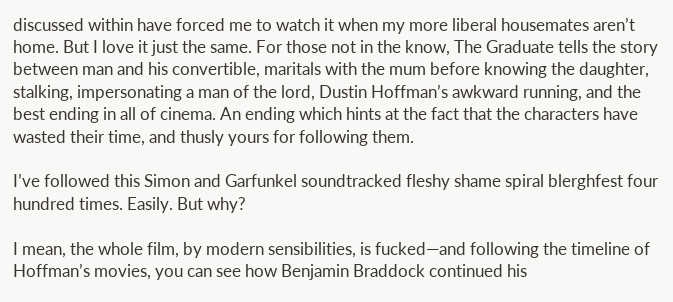discussed within have forced me to watch it when my more liberal housemates aren’t home. But I love it just the same. For those not in the know, The Graduate tells the story between man and his convertible, maritals with the mum before knowing the daughter, stalking, impersonating a man of the lord, Dustin Hoffman’s awkward running, and the best ending in all of cinema. An ending which hints at the fact that the characters have wasted their time, and thusly yours for following them.

I’ve followed this Simon and Garfunkel soundtracked fleshy shame spiral blerghfest four hundred times. Easily. But why?

I mean, the whole film, by modern sensibilities, is fucked—and following the timeline of Hoffman’s movies, you can see how Benjamin Braddock continued his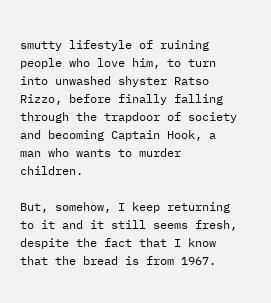smutty lifestyle of ruining people who love him, to turn into unwashed shyster Ratso Rizzo, before finally falling through the trapdoor of society and becoming Captain Hook, a man who wants to murder children.

But, somehow, I keep returning to it and it still seems fresh, despite the fact that I know that the bread is from 1967.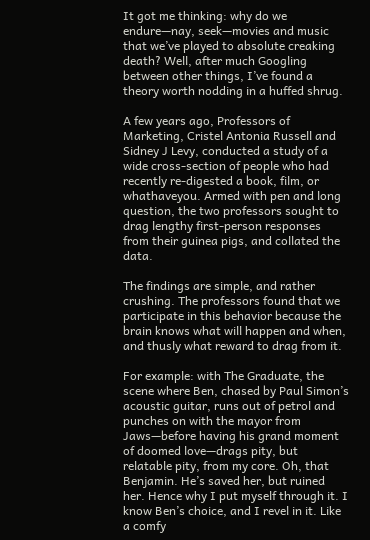It got me thinking: why do we endure—nay, seek—movies and music that we’ve played to absolute creaking death? Well, after much Googling between other things, I’ve found a theory worth nodding in a huffed shrug.

A few years ago, Professors of Marketing, Cristel Antonia Russell and Sidney J Levy, conducted a study of a wide cross-section of people who had recently re-digested a book, film, or whathaveyou. Armed with pen and long question, the two professors sought to drag lengthy first-person responses from their guinea pigs, and collated the data.

The findings are simple, and rather crushing. The professors found that we participate in this behavior because the brain knows what will happen and when, and thusly what reward to drag from it.

For example: with The Graduate, the scene where Ben, chased by Paul Simon’s acoustic guitar, runs out of petrol and punches on with the mayor from Jaws—before having his grand moment of doomed love—drags pity, but relatable pity, from my core. Oh, that Benjamin. He’s saved her, but ruined her. Hence why I put myself through it. I know Ben’s choice, and I revel in it. Like a comfy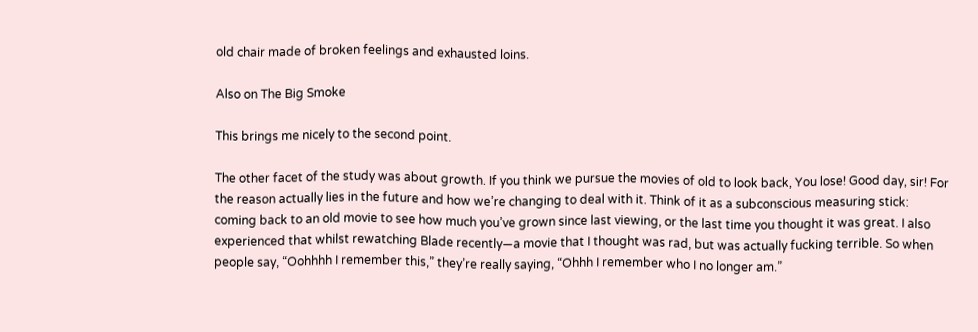old chair made of broken feelings and exhausted loins.

Also on The Big Smoke

This brings me nicely to the second point.

The other facet of the study was about growth. If you think we pursue the movies of old to look back, You lose! Good day, sir! For the reason actually lies in the future and how we’re changing to deal with it. Think of it as a subconscious measuring stick: coming back to an old movie to see how much you’ve grown since last viewing, or the last time you thought it was great. I also experienced that whilst rewatching Blade recently—a movie that I thought was rad, but was actually fucking terrible. So when people say, “Oohhhh I remember this,” they’re really saying, “Ohhh I remember who I no longer am.”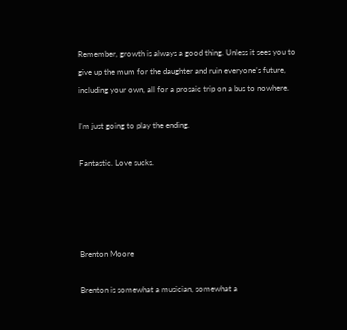Remember, growth is always a good thing. Unless it sees you to give up the mum for the daughter and ruin everyone’s future, including your own, all for a prosaic trip on a bus to nowhere.

I’m just going to play the ending.

Fantastic. Love sucks.




Brenton Moore

Brenton is somewhat a musician, somewhat a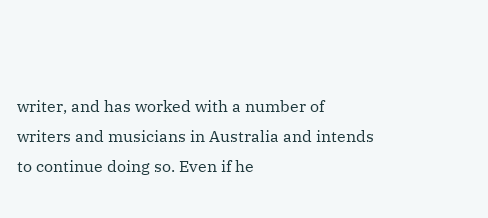writer, and has worked with a number of writers and musicians in Australia and intends to continue doing so. Even if he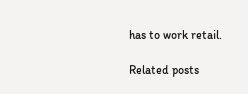has to work retail.

Related posts